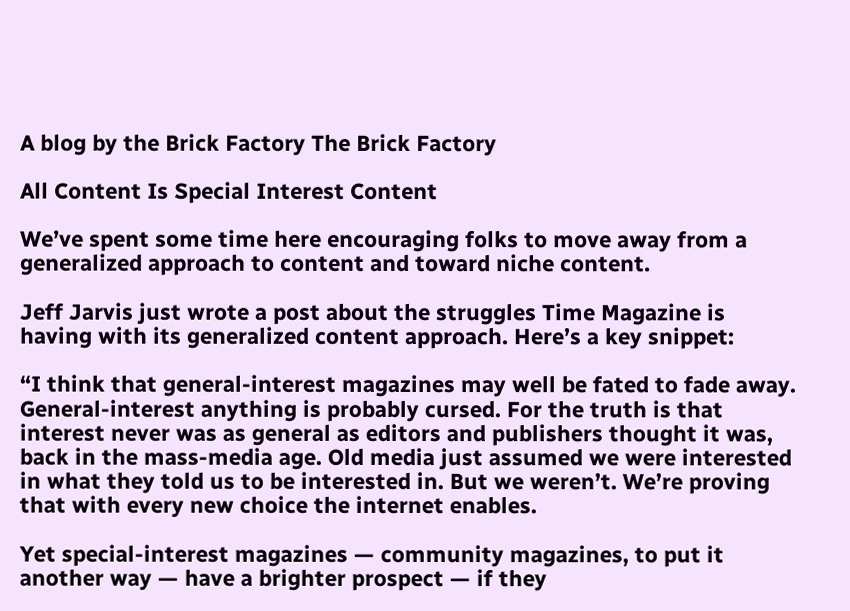A blog by the Brick Factory The Brick Factory

All Content Is Special Interest Content

We’ve spent some time here encouraging folks to move away from a generalized approach to content and toward niche content.

Jeff Jarvis just wrote a post about the struggles Time Magazine is having with its generalized content approach. Here’s a key snippet:

“I think that general-interest magazines may well be fated to fade away. General-interest anything is probably cursed. For the truth is that interest never was as general as editors and publishers thought it was, back in the mass-media age. Old media just assumed we were interested in what they told us to be interested in. But we weren’t. We’re proving that with every new choice the internet enables.

Yet special-interest magazines — community magazines, to put it another way — have a brighter prospect — if they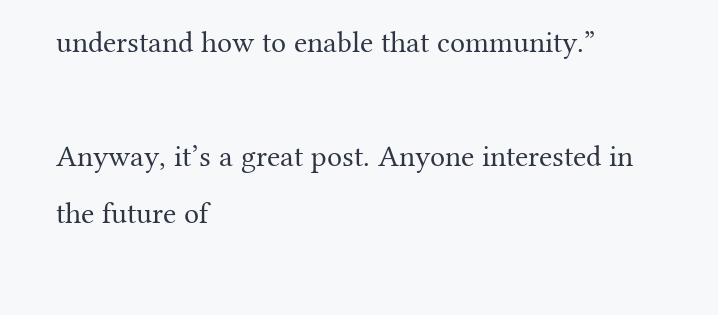understand how to enable that community.”

Anyway, it’s a great post. Anyone interested in the future of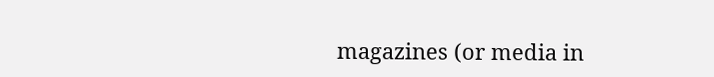magazines (or media in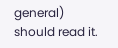general) should read it.